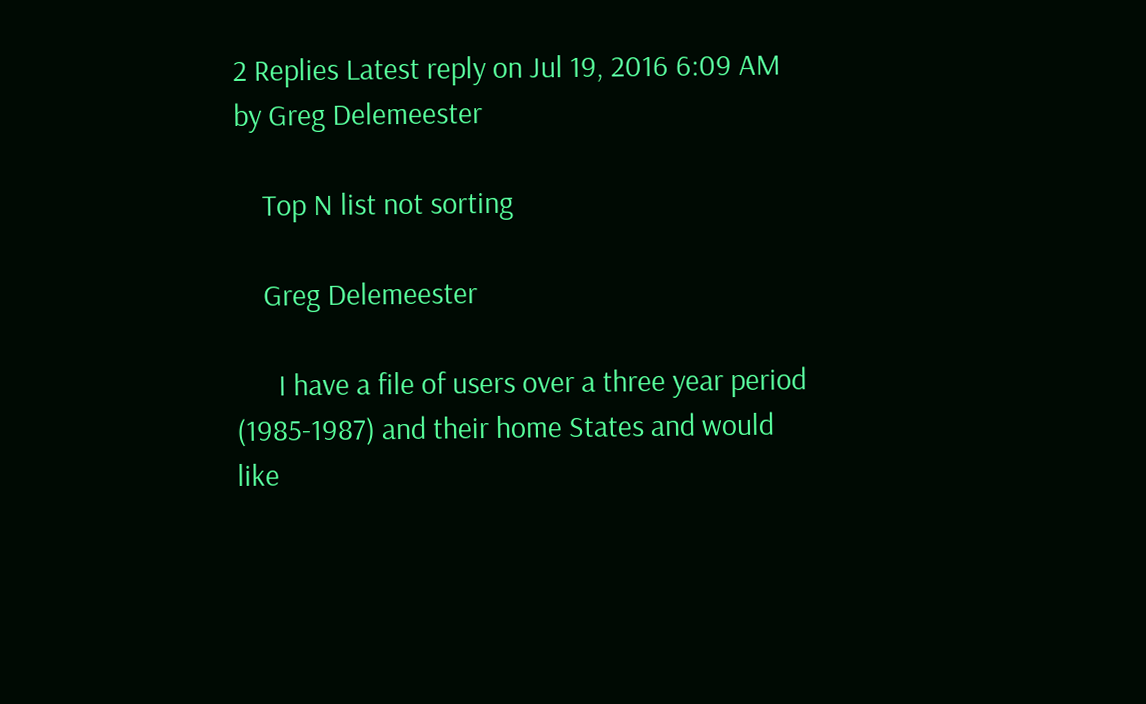2 Replies Latest reply on Jul 19, 2016 6:09 AM by Greg Delemeester

    Top N list not sorting

    Greg Delemeester

      I have a file of users over a three year period (1985-1987) and their home States and would like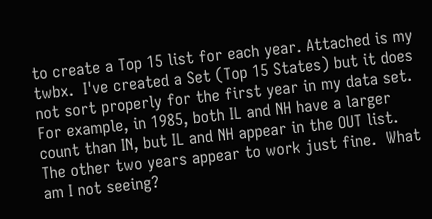to create a Top 15 list for each year. Attached is my twbx.  I've created a Set (Top 15 States) but it does not sort properly for the first year in my data set.   For example, in 1985, both IL and NH have a larger count than IN, but IL and NH appear in the OUT list.  The other two years appear to work just fine.  What am I not seeing?